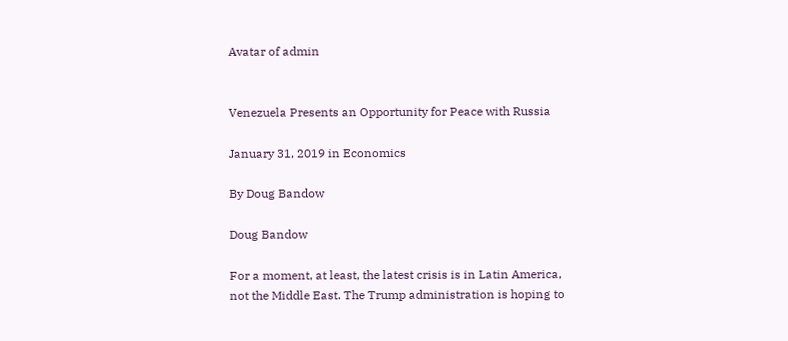Avatar of admin


Venezuela Presents an Opportunity for Peace with Russia

January 31, 2019 in Economics

By Doug Bandow

Doug Bandow

For a moment, at least, the latest crisis is in Latin America,
not the Middle East. The Trump administration is hoping to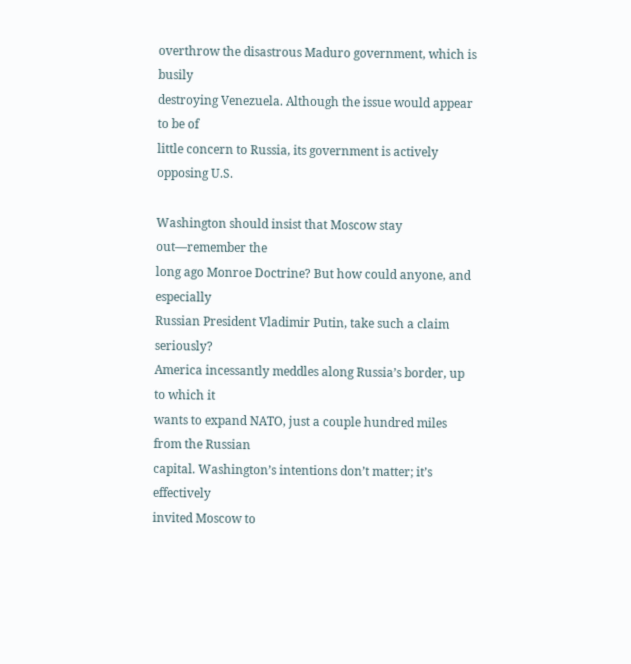overthrow the disastrous Maduro government, which is busily
destroying Venezuela. Although the issue would appear to be of
little concern to Russia, its government is actively opposing U.S.

Washington should insist that Moscow stay out—remember the
long ago Monroe Doctrine? But how could anyone, and especially
Russian President Vladimir Putin, take such a claim seriously?
America incessantly meddles along Russia’s border, up to which it
wants to expand NATO, just a couple hundred miles from the Russian
capital. Washington’s intentions don’t matter; it’s effectively
invited Moscow to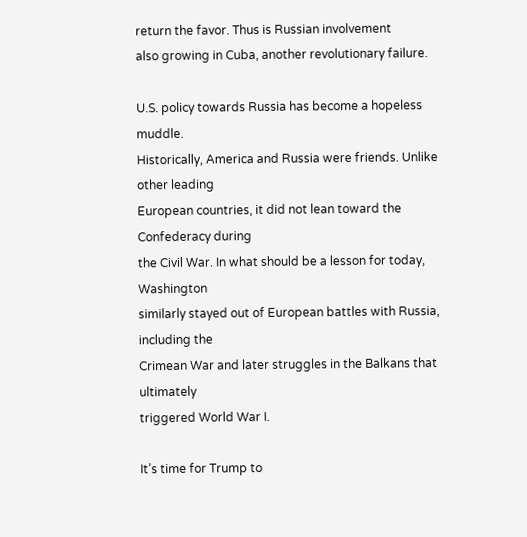return the favor. Thus is Russian involvement
also growing in Cuba, another revolutionary failure.

U.S. policy towards Russia has become a hopeless muddle.
Historically, America and Russia were friends. Unlike other leading
European countries, it did not lean toward the Confederacy during
the Civil War. In what should be a lesson for today, Washington
similarly stayed out of European battles with Russia, including the
Crimean War and later struggles in the Balkans that ultimately
triggered World War I.

It’s time for Trump to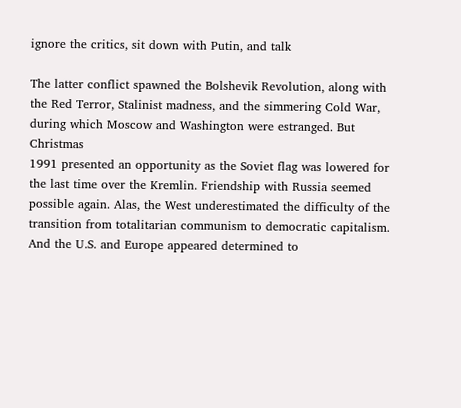ignore the critics, sit down with Putin, and talk

The latter conflict spawned the Bolshevik Revolution, along with
the Red Terror, Stalinist madness, and the simmering Cold War,
during which Moscow and Washington were estranged. But Christmas
1991 presented an opportunity as the Soviet flag was lowered for
the last time over the Kremlin. Friendship with Russia seemed
possible again. Alas, the West underestimated the difficulty of the
transition from totalitarian communism to democratic capitalism.
And the U.S. and Europe appeared determined to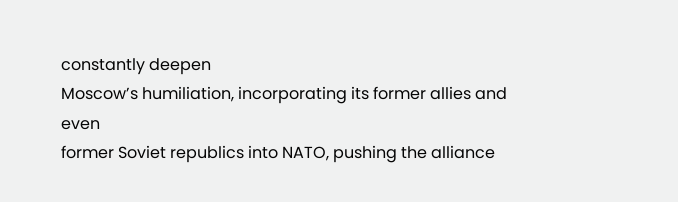constantly deepen
Moscow’s humiliation, incorporating its former allies and even
former Soviet republics into NATO, pushing the alliance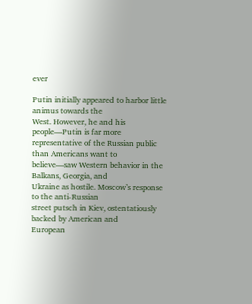ever

Putin initially appeared to harbor little animus towards the
West. However, he and his people—Putin is far more
representative of the Russian public than Americans want to
believe—saw Western behavior in the Balkans, Georgia, and
Ukraine as hostile. Moscow’s response to the anti-Russian
street putsch in Kiev, ostentatiously backed by American and
European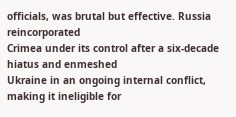officials, was brutal but effective. Russia reincorporated
Crimea under its control after a six-decade hiatus and enmeshed
Ukraine in an ongoing internal conflict, making it ineligible for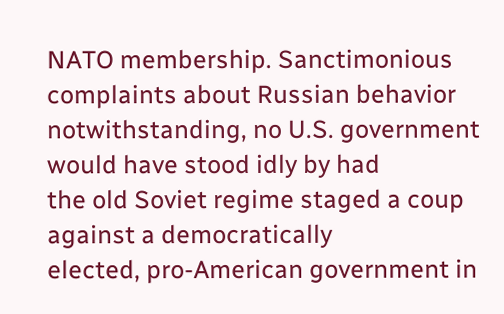NATO membership. Sanctimonious complaints about Russian behavior
notwithstanding, no U.S. government would have stood idly by had
the old Soviet regime staged a coup against a democratically
elected, pro-American government in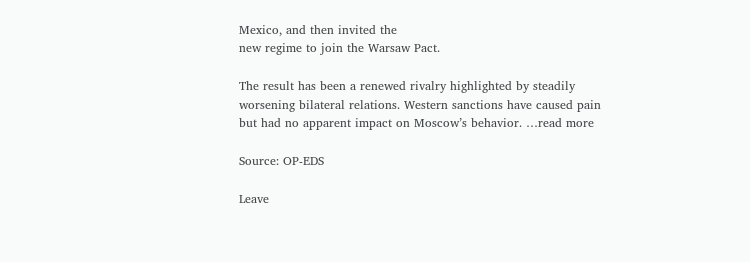Mexico, and then invited the
new regime to join the Warsaw Pact.

The result has been a renewed rivalry highlighted by steadily
worsening bilateral relations. Western sanctions have caused pain
but had no apparent impact on Moscow’s behavior. …read more

Source: OP-EDS

Leave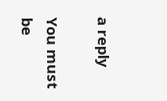a reply

You must be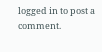logged in to post a comment.